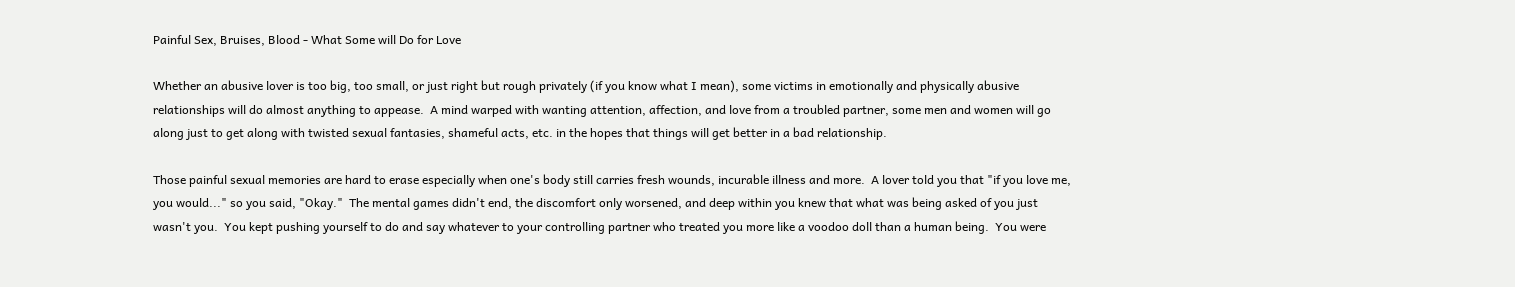Painful Sex, Bruises, Blood - What Some will Do for Love

Whether an abusive lover is too big, too small, or just right but rough privately (if you know what I mean), some victims in emotionally and physically abusive relationships will do almost anything to appease.  A mind warped with wanting attention, affection, and love from a troubled partner, some men and women will go along just to get along with twisted sexual fantasies, shameful acts, etc. in the hopes that things will get better in a bad relationship.

Those painful sexual memories are hard to erase especially when one's body still carries fresh wounds, incurable illness and more.  A lover told you that "if you love me, you would..." so you said, "Okay."  The mental games didn't end, the discomfort only worsened, and deep within you knew that what was being asked of you just wasn't you.  You kept pushing yourself to do and say whatever to your controlling partner who treated you more like a voodoo doll than a human being.  You were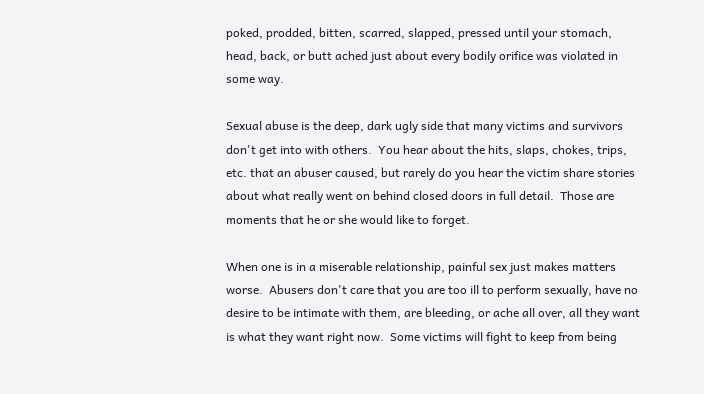poked, prodded, bitten, scarred, slapped, pressed until your stomach, head, back, or butt ached just about every bodily orifice was violated in some way.

Sexual abuse is the deep, dark ugly side that many victims and survivors don't get into with others.  You hear about the hits, slaps, chokes, trips, etc. that an abuser caused, but rarely do you hear the victim share stories about what really went on behind closed doors in full detail.  Those are moments that he or she would like to forget.

When one is in a miserable relationship, painful sex just makes matters worse.  Abusers don't care that you are too ill to perform sexually, have no desire to be intimate with them, are bleeding, or ache all over, all they want is what they want right now.  Some victims will fight to keep from being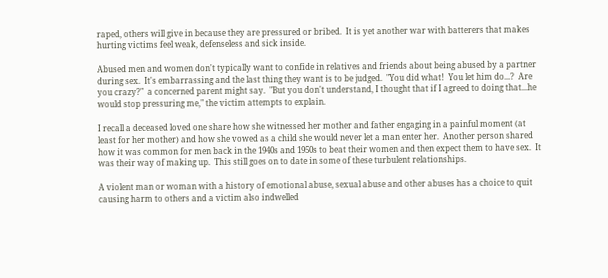raped, others will give in because they are pressured or bribed.  It is yet another war with batterers that makes hurting victims feel weak, defenseless and sick inside.

Abused men and women don't typically want to confide in relatives and friends about being abused by a partner during sex.  It's embarrassing and the last thing they want is to be judged.  "You did what!  You let him do...?  Are you crazy?"  a concerned parent might say.  "But you don't understand, I thought that if I agreed to doing that...he would stop pressuring me," the victim attempts to explain.

I recall a deceased loved one share how she witnessed her mother and father engaging in a painful moment (at least for her mother) and how she vowed as a child she would never let a man enter her.  Another person shared how it was common for men back in the 1940s and 1950s to beat their women and then expect them to have sex.  It was their way of making up.  This still goes on to date in some of these turbulent relationships.

A violent man or woman with a history of emotional abuse, sexual abuse and other abuses has a choice to quit causing harm to others and a victim also indwelled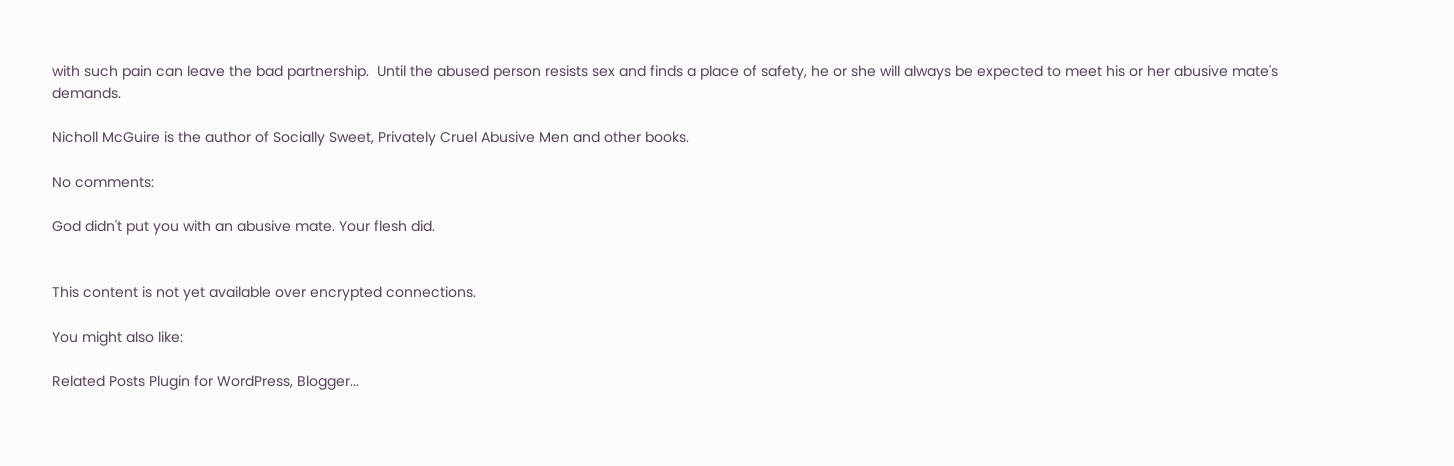with such pain can leave the bad partnership.  Until the abused person resists sex and finds a place of safety, he or she will always be expected to meet his or her abusive mate's demands.

Nicholl McGuire is the author of Socially Sweet, Privately Cruel Abusive Men and other books.

No comments:

God didn't put you with an abusive mate. Your flesh did.


This content is not yet available over encrypted connections.

You might also like:

Related Posts Plugin for WordPress, Blogger...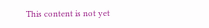This content is not yet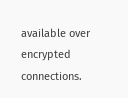available over encrypted connections.